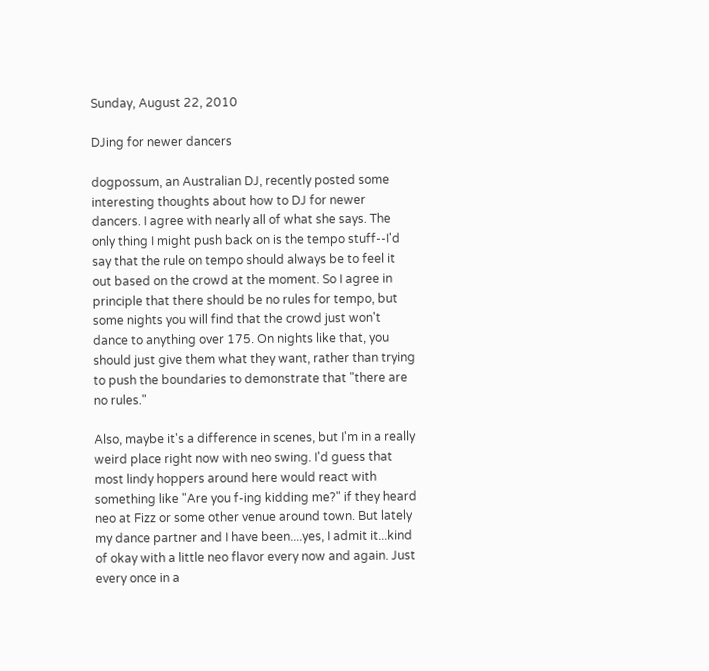Sunday, August 22, 2010

DJing for newer dancers

dogpossum, an Australian DJ, recently posted some interesting thoughts about how to DJ for newer dancers. I agree with nearly all of what she says. The only thing I might push back on is the tempo stuff--I'd say that the rule on tempo should always be to feel it out based on the crowd at the moment. So I agree in principle that there should be no rules for tempo, but some nights you will find that the crowd just won't dance to anything over 175. On nights like that, you should just give them what they want, rather than trying to push the boundaries to demonstrate that "there are no rules."

Also, maybe it's a difference in scenes, but I'm in a really weird place right now with neo swing. I'd guess that most lindy hoppers around here would react with something like "Are you f-ing kidding me?" if they heard neo at Fizz or some other venue around town. But lately my dance partner and I have been....yes, I admit it...kind of okay with a little neo flavor every now and again. Just every once in a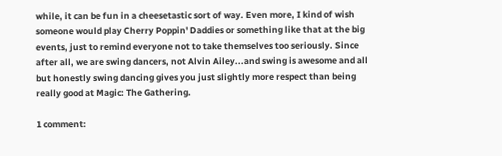while, it can be fun in a cheesetastic sort of way. Even more, I kind of wish someone would play Cherry Poppin' Daddies or something like that at the big events, just to remind everyone not to take themselves too seriously. Since after all, we are swing dancers, not Alvin Ailey...and swing is awesome and all but honestly swing dancing gives you just slightly more respect than being really good at Magic: The Gathering.

1 comment: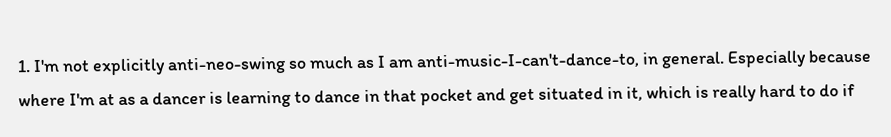1. I'm not explicitly anti-neo-swing so much as I am anti-music-I-can't-dance-to, in general. Especially because where I'm at as a dancer is learning to dance in that pocket and get situated in it, which is really hard to do if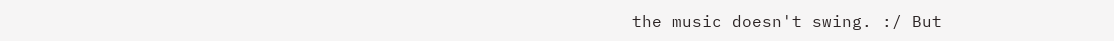the music doesn't swing. :/ But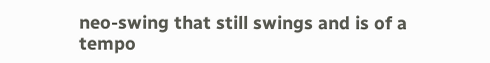neo-swing that still swings and is of a tempo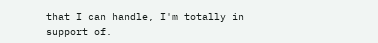that I can handle, I'm totally in support of.